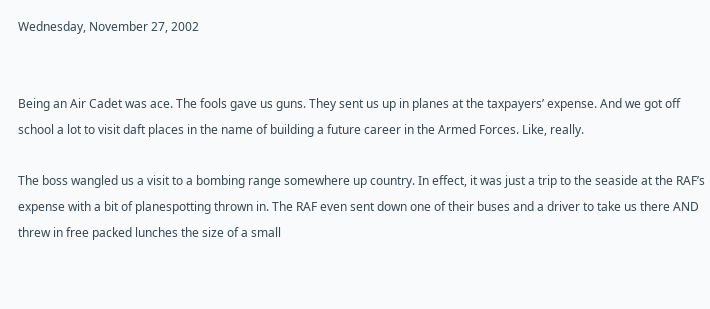Wednesday, November 27, 2002


Being an Air Cadet was ace. The fools gave us guns. They sent us up in planes at the taxpayers’ expense. And we got off school a lot to visit daft places in the name of building a future career in the Armed Forces. Like, really.

The boss wangled us a visit to a bombing range somewhere up country. In effect, it was just a trip to the seaside at the RAF’s expense with a bit of planespotting thrown in. The RAF even sent down one of their buses and a driver to take us there AND threw in free packed lunches the size of a small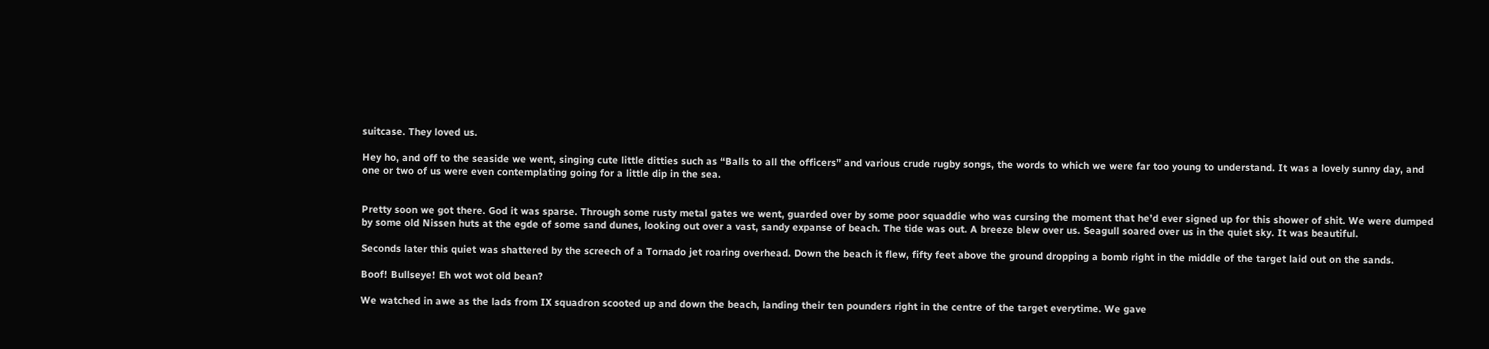suitcase. They loved us.

Hey ho, and off to the seaside we went, singing cute little ditties such as “Balls to all the officers” and various crude rugby songs, the words to which we were far too young to understand. It was a lovely sunny day, and one or two of us were even contemplating going for a little dip in the sea.


Pretty soon we got there. God it was sparse. Through some rusty metal gates we went, guarded over by some poor squaddie who was cursing the moment that he’d ever signed up for this shower of shit. We were dumped by some old Nissen huts at the egde of some sand dunes, looking out over a vast, sandy expanse of beach. The tide was out. A breeze blew over us. Seagull soared over us in the quiet sky. It was beautiful.

Seconds later this quiet was shattered by the screech of a Tornado jet roaring overhead. Down the beach it flew, fifty feet above the ground dropping a bomb right in the middle of the target laid out on the sands.

Boof! Bullseye! Eh wot wot old bean?

We watched in awe as the lads from IX squadron scooted up and down the beach, landing their ten pounders right in the centre of the target everytime. We gave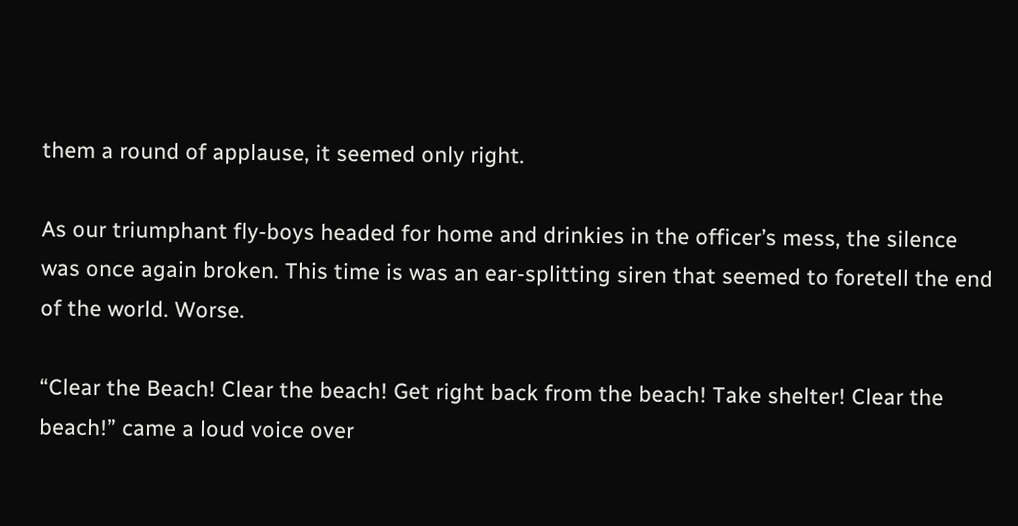them a round of applause, it seemed only right.

As our triumphant fly-boys headed for home and drinkies in the officer’s mess, the silence was once again broken. This time is was an ear-splitting siren that seemed to foretell the end of the world. Worse.

“Clear the Beach! Clear the beach! Get right back from the beach! Take shelter! Clear the beach!” came a loud voice over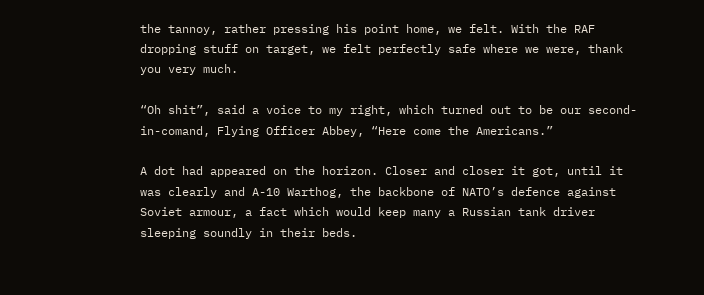the tannoy, rather pressing his point home, we felt. With the RAF dropping stuff on target, we felt perfectly safe where we were, thank you very much.

“Oh shit”, said a voice to my right, which turned out to be our second-in-comand, Flying Officer Abbey, “Here come the Americans.”

A dot had appeared on the horizon. Closer and closer it got, until it was clearly and A-10 Warthog, the backbone of NATO’s defence against Soviet armour, a fact which would keep many a Russian tank driver sleeping soundly in their beds.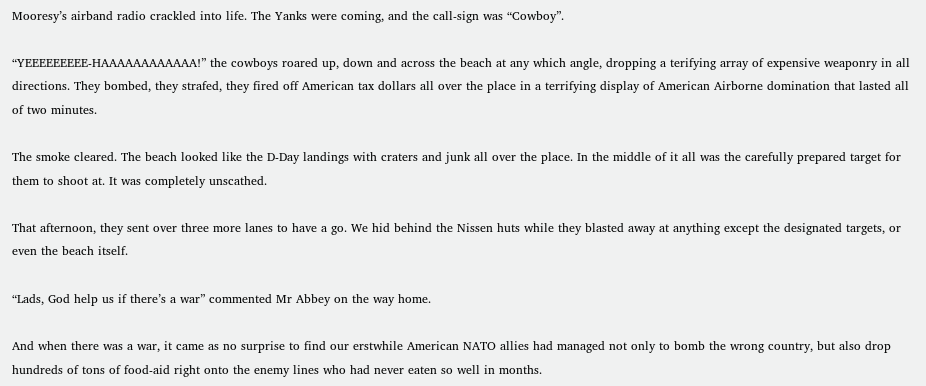Mooresy’s airband radio crackled into life. The Yanks were coming, and the call-sign was “Cowboy”.

“YEEEEEEEEE-HAAAAAAAAAAAA!” the cowboys roared up, down and across the beach at any which angle, dropping a terifying array of expensive weaponry in all directions. They bombed, they strafed, they fired off American tax dollars all over the place in a terrifying display of American Airborne domination that lasted all of two minutes.

The smoke cleared. The beach looked like the D-Day landings with craters and junk all over the place. In the middle of it all was the carefully prepared target for them to shoot at. It was completely unscathed.

That afternoon, they sent over three more lanes to have a go. We hid behind the Nissen huts while they blasted away at anything except the designated targets, or even the beach itself.

“Lads, God help us if there’s a war” commented Mr Abbey on the way home.

And when there was a war, it came as no surprise to find our erstwhile American NATO allies had managed not only to bomb the wrong country, but also drop hundreds of tons of food-aid right onto the enemy lines who had never eaten so well in months.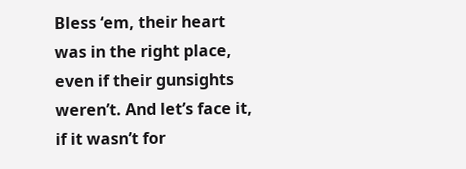Bless ‘em, their heart was in the right place, even if their gunsights weren’t. And let’s face it, if it wasn’t for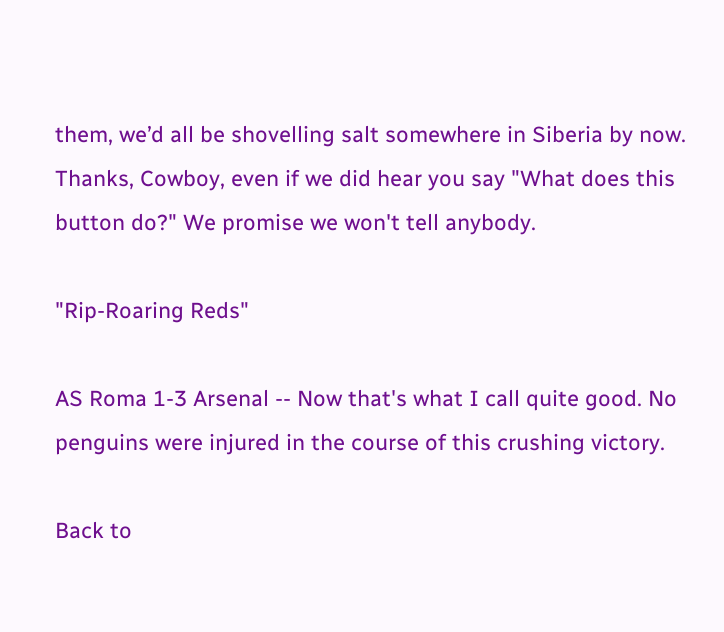them, we’d all be shovelling salt somewhere in Siberia by now. Thanks, Cowboy, even if we did hear you say "What does this button do?" We promise we won't tell anybody.

"Rip-Roaring Reds"

AS Roma 1-3 Arsenal -- Now that's what I call quite good. No penguins were injured in the course of this crushing victory.

Back to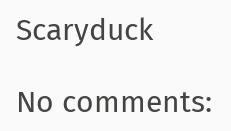Scaryduck

No comments: